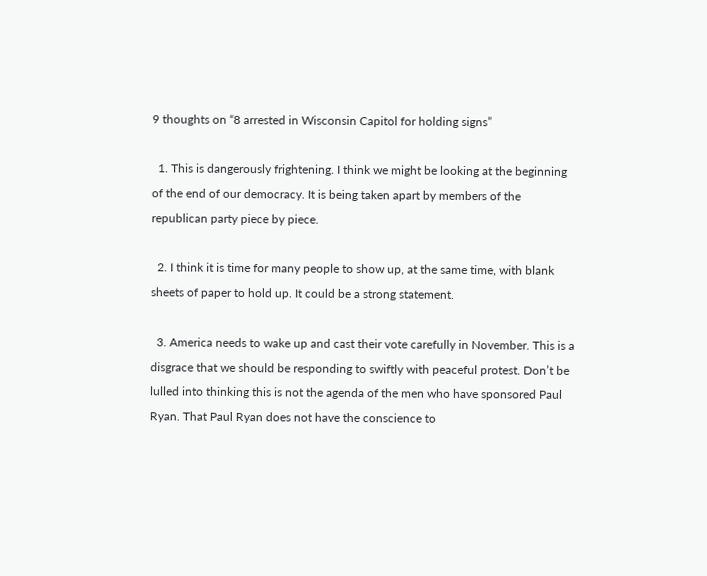9 thoughts on “8 arrested in Wisconsin Capitol for holding signs”

  1. This is dangerously frightening. I think we might be looking at the beginning of the end of our democracy. It is being taken apart by members of the republican party piece by piece.

  2. I think it is time for many people to show up, at the same time, with blank sheets of paper to hold up. It could be a strong statement.

  3. America needs to wake up and cast their vote carefully in November. This is a disgrace that we should be responding to swiftly with peaceful protest. Don’t be lulled into thinking this is not the agenda of the men who have sponsored Paul Ryan. That Paul Ryan does not have the conscience to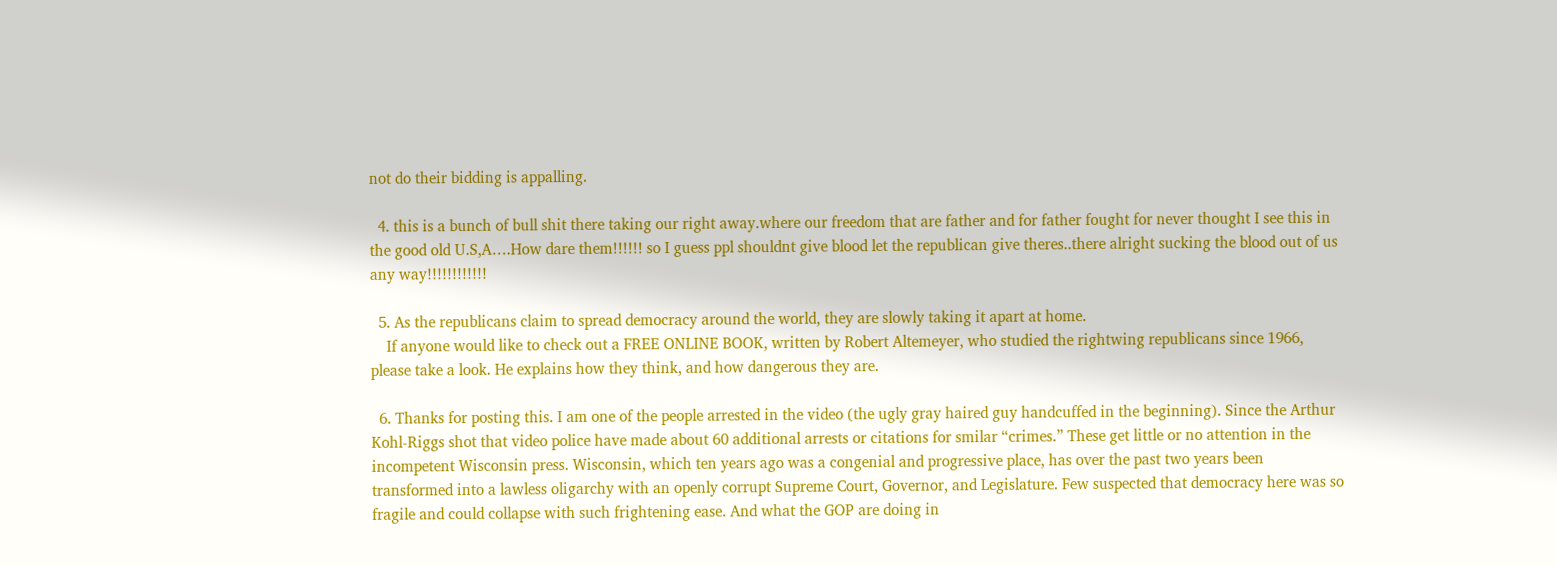not do their bidding is appalling.

  4. this is a bunch of bull shit there taking our right away.where our freedom that are father and for father fought for never thought I see this in the good old U.S,A….How dare them!!!!!! so I guess ppl shouldnt give blood let the republican give theres..there alright sucking the blood out of us any way!!!!!!!!!!!!

  5. As the republicans claim to spread democracy around the world, they are slowly taking it apart at home.
    If anyone would like to check out a FREE ONLINE BOOK, written by Robert Altemeyer, who studied the rightwing republicans since 1966, please take a look. He explains how they think, and how dangerous they are.

  6. Thanks for posting this. I am one of the people arrested in the video (the ugly gray haired guy handcuffed in the beginning). Since the Arthur Kohl-Riggs shot that video police have made about 60 additional arrests or citations for smilar “crimes.” These get little or no attention in the incompetent Wisconsin press. Wisconsin, which ten years ago was a congenial and progressive place, has over the past two years been transformed into a lawless oligarchy with an openly corrupt Supreme Court, Governor, and Legislature. Few suspected that democracy here was so fragile and could collapse with such frightening ease. And what the GOP are doing in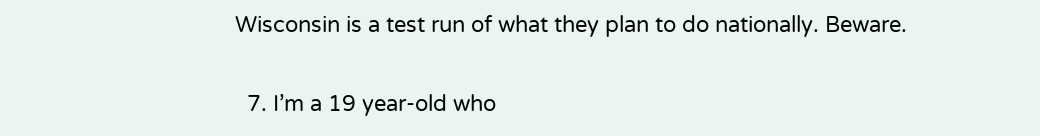Wisconsin is a test run of what they plan to do nationally. Beware.

  7. I’m a 19 year-old who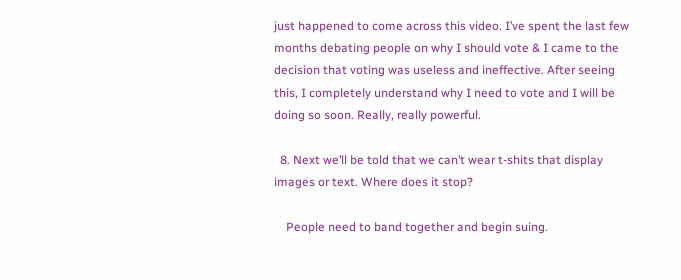just happened to come across this video. I’ve spent the last few months debating people on why I should vote & I came to the decision that voting was useless and ineffective. After seeing this, I completely understand why I need to vote and I will be doing so soon. Really, really powerful.

  8. Next we’ll be told that we can’t wear t-shits that display images or text. Where does it stop?

    People need to band together and begin suing.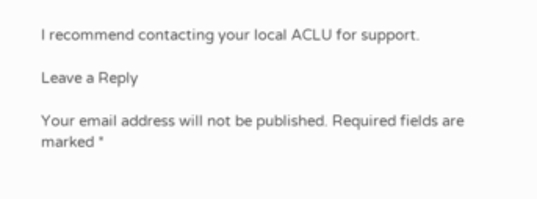I recommend contacting your local ACLU for support.

Leave a Reply

Your email address will not be published. Required fields are marked *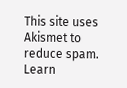This site uses Akismet to reduce spam. Learn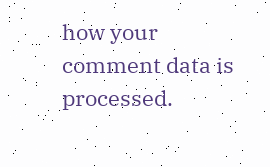how your comment data is processed.